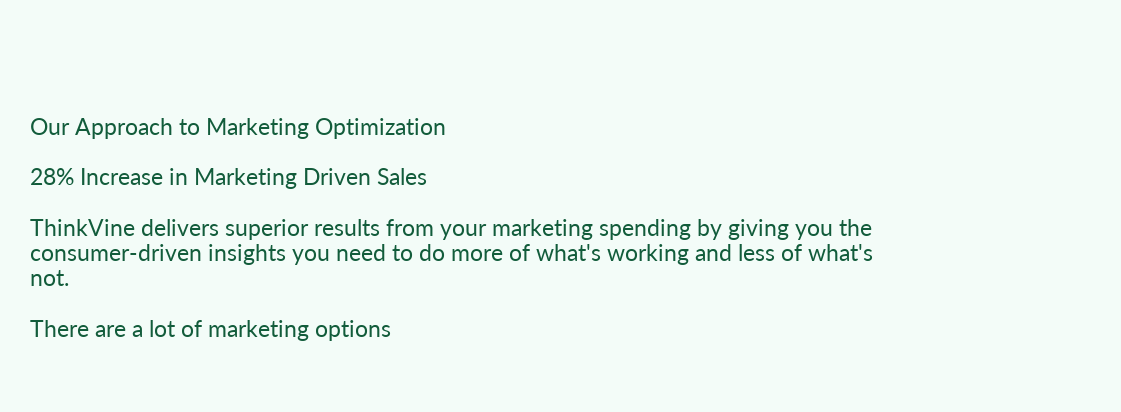Our Approach to Marketing Optimization

28% Increase in Marketing Driven Sales

ThinkVine delivers superior results from your marketing spending by giving you the consumer-driven insights you need to do more of what's working and less of what's not.

There are a lot of marketing options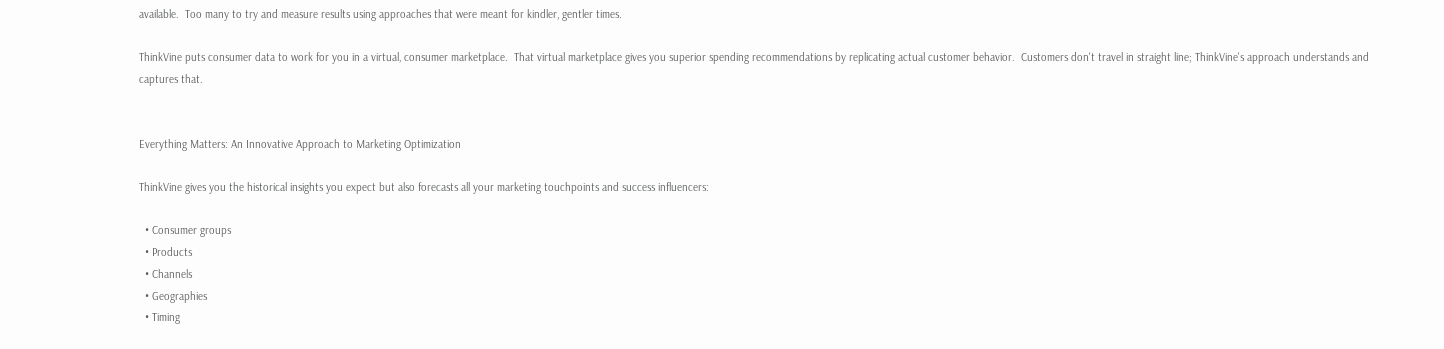available.  Too many to try and measure results using approaches that were meant for kindler, gentler times.

ThinkVine puts consumer data to work for you in a virtual, consumer marketplace.  That virtual marketplace gives you superior spending recommendations by replicating actual customer behavior.  Customers don't travel in straight line; ThinkVine's approach understands and captures that.


Everything Matters: An Innovative Approach to Marketing Optimization

ThinkVine gives you the historical insights you expect but also forecasts all your marketing touchpoints and success influencers:

  • Consumer groups
  • Products
  • Channels
  • Geographies
  • Timing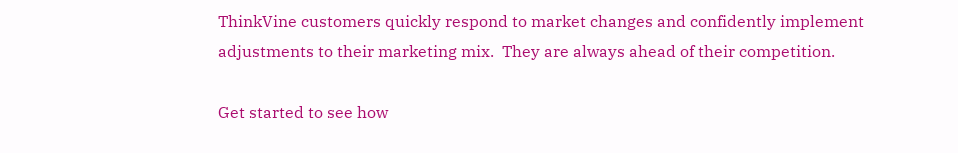ThinkVine customers quickly respond to market changes and confidently implement adjustments to their marketing mix.  They are always ahead of their competition.

Get started to see how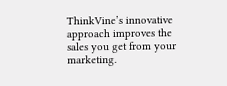ThinkVine’s innovative approach improves the sales you get from your marketing.